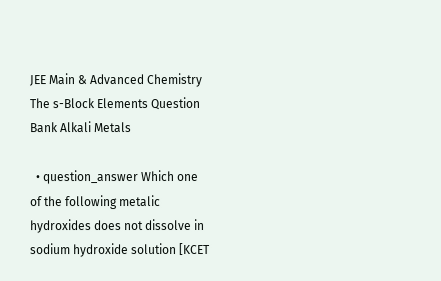JEE Main & Advanced Chemistry The s-Block Elements Question Bank Alkali Metals

  • question_answer Which one of the following metalic hydroxides does not dissolve in sodium hydroxide solution [KCET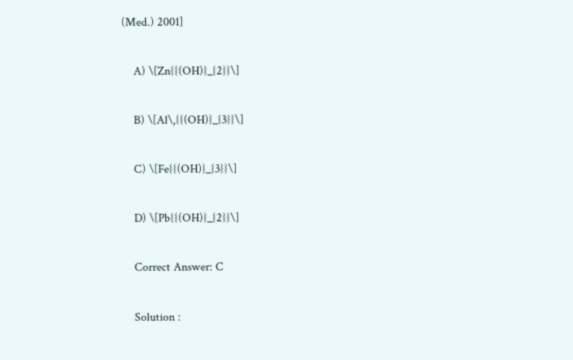(Med.) 2001]

    A) \[Zn{{(OH)}_{2}}\]

    B) \[Al\,{{(OH)}_{3}}\]

    C) \[Fe{{(OH)}_{3}}\]

    D) \[Pb{{(OH)}_{2}}\]

    Correct Answer: C

    Solution :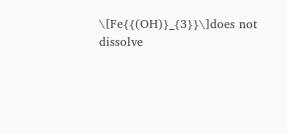\[Fe{{(OH)}_{3}}\]does not dissolve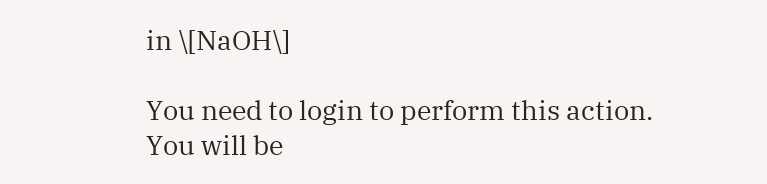in \[NaOH\]

You need to login to perform this action.
You will be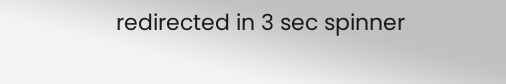redirected in 3 sec spinner